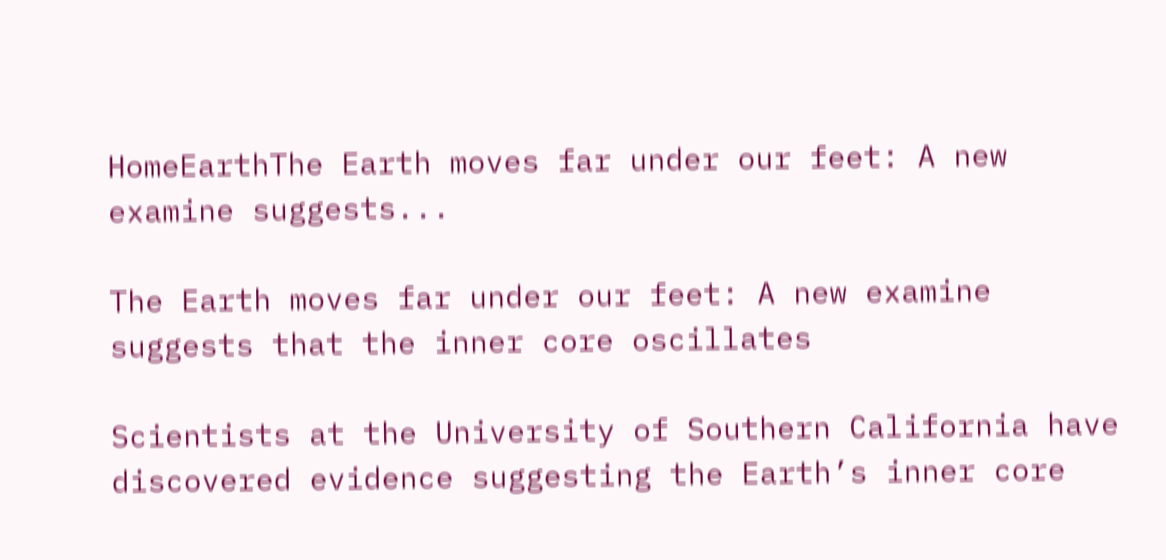HomeEarthThe Earth moves far under our feet: A new examine suggests...

The Earth moves far under our feet: A new examine suggests that the inner core oscillates

Scientists at the University of Southern California have discovered evidence suggesting the Earth’s inner core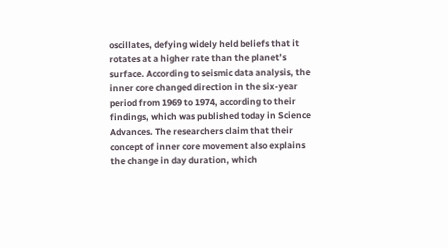oscillates, defying widely held beliefs that it rotates at a higher rate than the planet’s surface. According to seismic data analysis, the inner core changed direction in the six-year period from 1969 to 1974, according to their findings, which was published today in Science Advances. The researchers claim that their concept of inner core movement also explains the change in day duration, which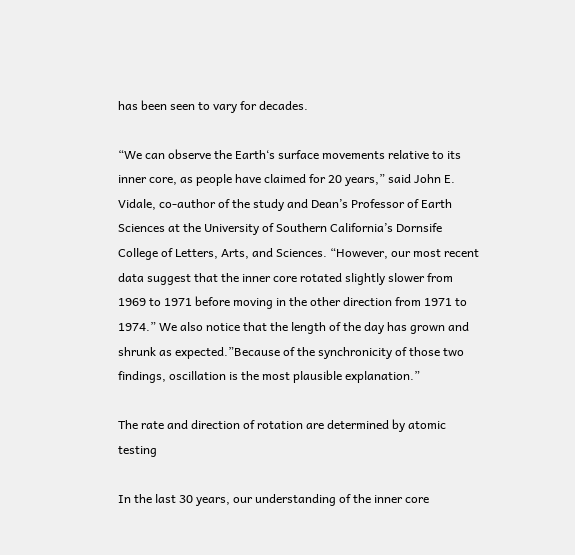has been seen to vary for decades.

“We can observe the Earth‘s surface movements relative to its inner core, as people have claimed for 20 years,” said John E. Vidale, co-author of the study and Dean’s Professor of Earth Sciences at the University of Southern California’s Dornsife College of Letters, Arts, and Sciences. “However, our most recent data suggest that the inner core rotated slightly slower from 1969 to 1971 before moving in the other direction from 1971 to 1974.” We also notice that the length of the day has grown and shrunk as expected.”Because of the synchronicity of those two findings, oscillation is the most plausible explanation.”

The rate and direction of rotation are determined by atomic testing

In the last 30 years, our understanding of the inner core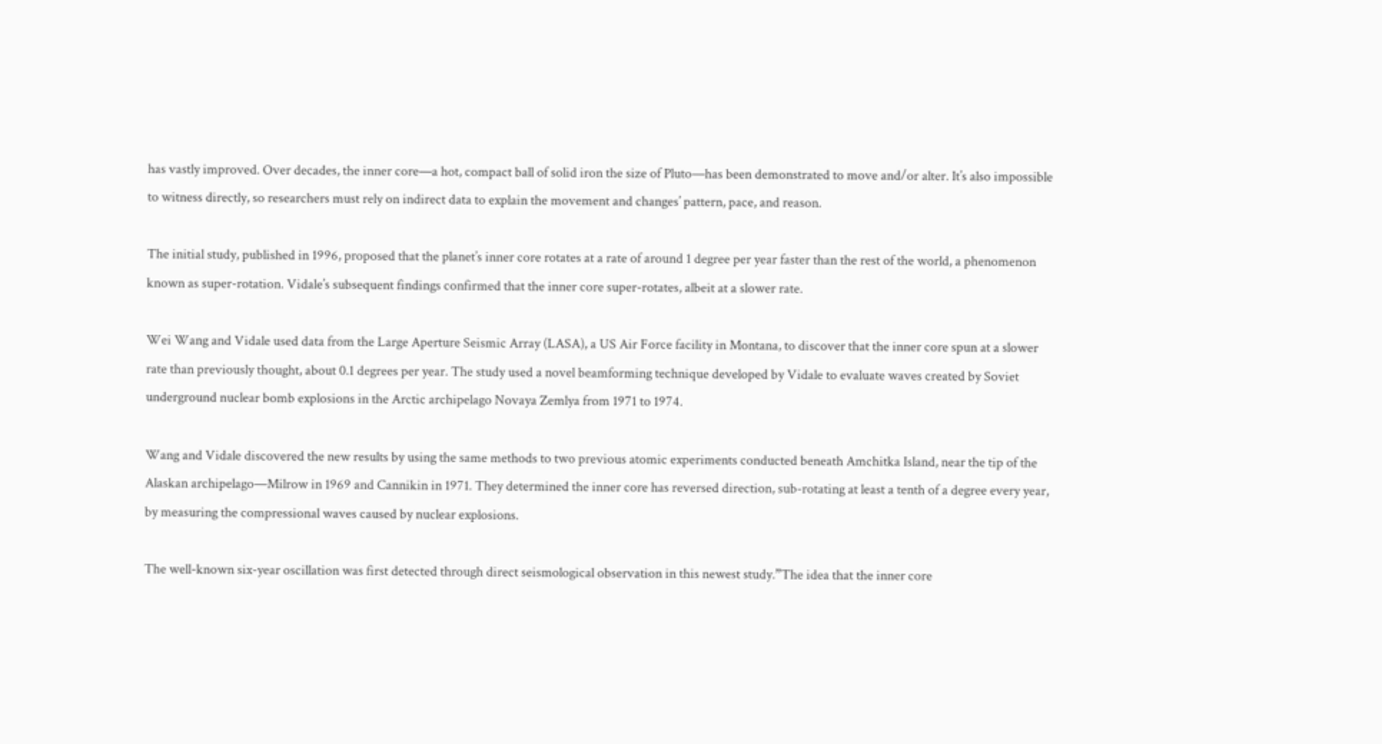has vastly improved. Over decades, the inner core—a hot, compact ball of solid iron the size of Pluto—has been demonstrated to move and/or alter. It’s also impossible to witness directly, so researchers must rely on indirect data to explain the movement and changes’ pattern, pace, and reason.

The initial study, published in 1996, proposed that the planet’s inner core rotates at a rate of around 1 degree per year faster than the rest of the world, a phenomenon known as super-rotation. Vidale’s subsequent findings confirmed that the inner core super-rotates, albeit at a slower rate.

Wei Wang and Vidale used data from the Large Aperture Seismic Array (LASA), a US Air Force facility in Montana, to discover that the inner core spun at a slower rate than previously thought, about 0.1 degrees per year. The study used a novel beamforming technique developed by Vidale to evaluate waves created by Soviet underground nuclear bomb explosions in the Arctic archipelago Novaya Zemlya from 1971 to 1974.

Wang and Vidale discovered the new results by using the same methods to two previous atomic experiments conducted beneath Amchitka Island, near the tip of the Alaskan archipelago—Milrow in 1969 and Cannikin in 1971. They determined the inner core has reversed direction, sub-rotating at least a tenth of a degree every year, by measuring the compressional waves caused by nuclear explosions.

The well-known six-year oscillation was first detected through direct seismological observation in this newest study.”The idea that the inner core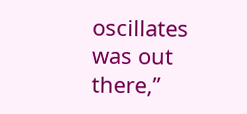oscillates was out there,”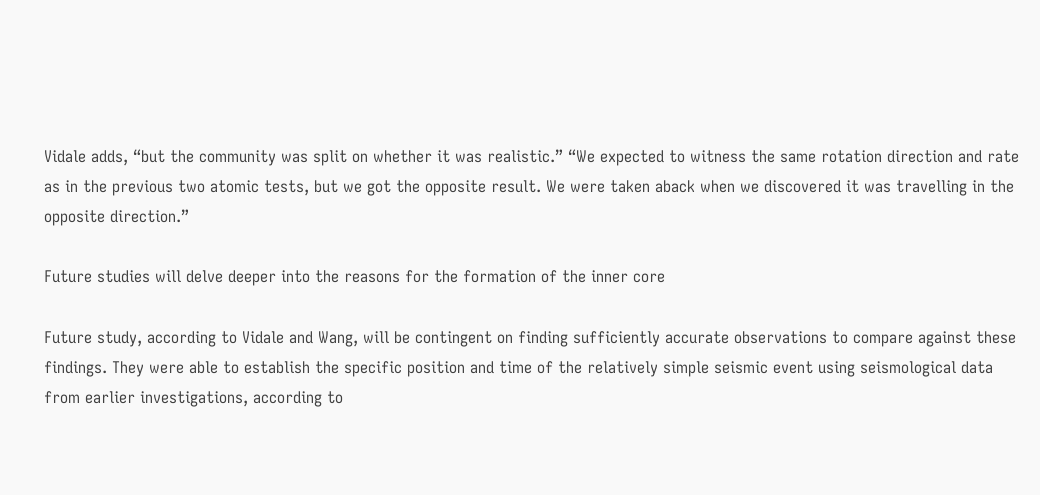Vidale adds, “but the community was split on whether it was realistic.” “We expected to witness the same rotation direction and rate as in the previous two atomic tests, but we got the opposite result. We were taken aback when we discovered it was travelling in the opposite direction.”

Future studies will delve deeper into the reasons for the formation of the inner core

Future study, according to Vidale and Wang, will be contingent on finding sufficiently accurate observations to compare against these findings. They were able to establish the specific position and time of the relatively simple seismic event using seismological data from earlier investigations, according to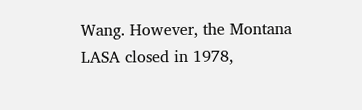Wang. However, the Montana LASA closed in 1978,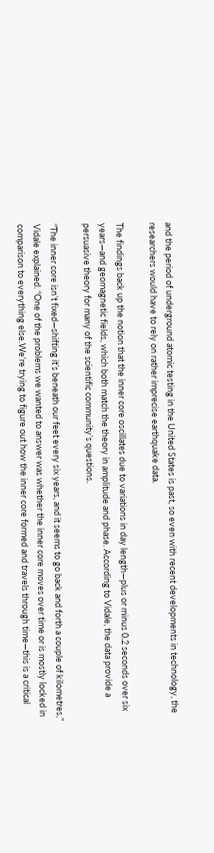and the period of underground atomic testing in the United States is past, so even with recent developments in technology, the researchers would have to rely on rather imprecise earthquake data.

The findings back up the notion that the inner core oscillates due to variations in day length—plus or minus 0.2 seconds over six years—and geomagnetic fields, which both match the theory in amplitude and phase. According to Vidale, the data provide a persuasive theory for many of the scientific community’s questions.

“The inner core isn’t fixed—shifting it’s beneath our feet every six years, and it seems to go back and forth a couple of kilometres,” Vidale explained. “One of the problems we wanted to answer was whether the inner core moves over time or is mostly locked in comparison to everything else.We’re trying to figure out how the inner core formed and travels through time—this is a critical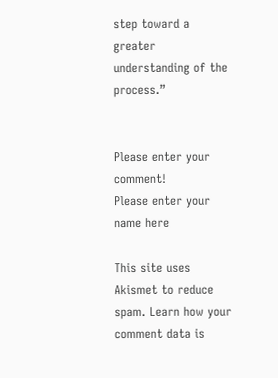step toward a greater understanding of the process.”


Please enter your comment!
Please enter your name here

This site uses Akismet to reduce spam. Learn how your comment data is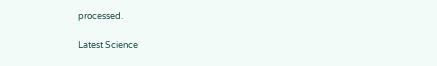processed.

Latest Science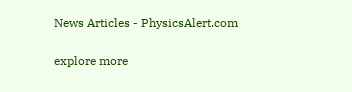News Articles - PhysicsAlert.com

explore more